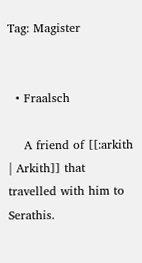Tag: Magister


  • Fraalsch

    A friend of [[:arkith | Arkith]] that travelled with him to Serathis.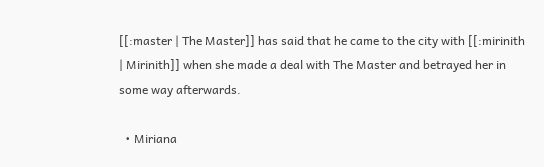[[:master | The Master]] has said that he came to the city with [[:mirinith | Mirinith]] when she made a deal with The Master and betrayed her in some way afterwards.

  • Miriana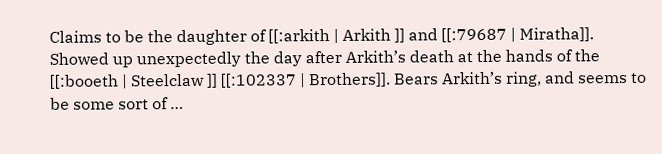Claims to be the daughter of [[:arkith | Arkith ]] and [[:79687 | Miratha]]. Showed up unexpectedly the day after Arkith’s death at the hands of the [[:booeth | Steelclaw ]] [[:102337 | Brothers]]. Bears Arkith’s ring, and seems to be some sort of …